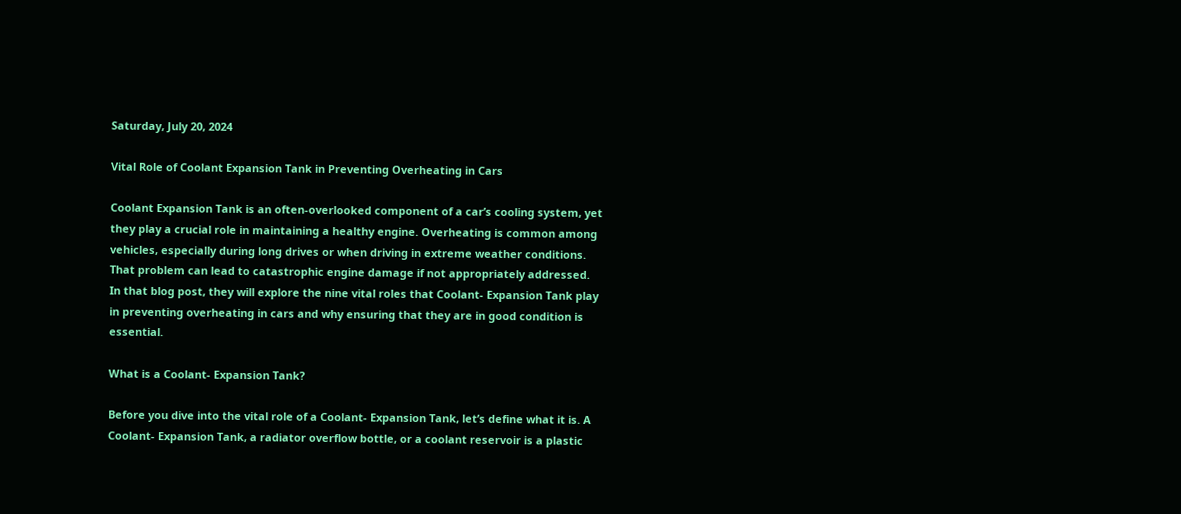Saturday, July 20, 2024

Vital Role of Coolant Expansion Tank in Preventing Overheating in Cars

Coolant Expansion Tank is an often-overlooked component of a car’s cooling system, yet they play a crucial role in maintaining a healthy engine. Overheating is common among vehicles, especially during long drives or when driving in extreme weather conditions. That problem can lead to catastrophic engine damage if not appropriately addressed. In that blog post, they will explore the nine vital roles that Coolant- Expansion Tank play in preventing overheating in cars and why ensuring that they are in good condition is essential.

What is a Coolant- Expansion Tank?

Before you dive into the vital role of a Coolant- Expansion Tank, let’s define what it is. A Coolant- Expansion Tank, a radiator overflow bottle, or a coolant reservoir is a plastic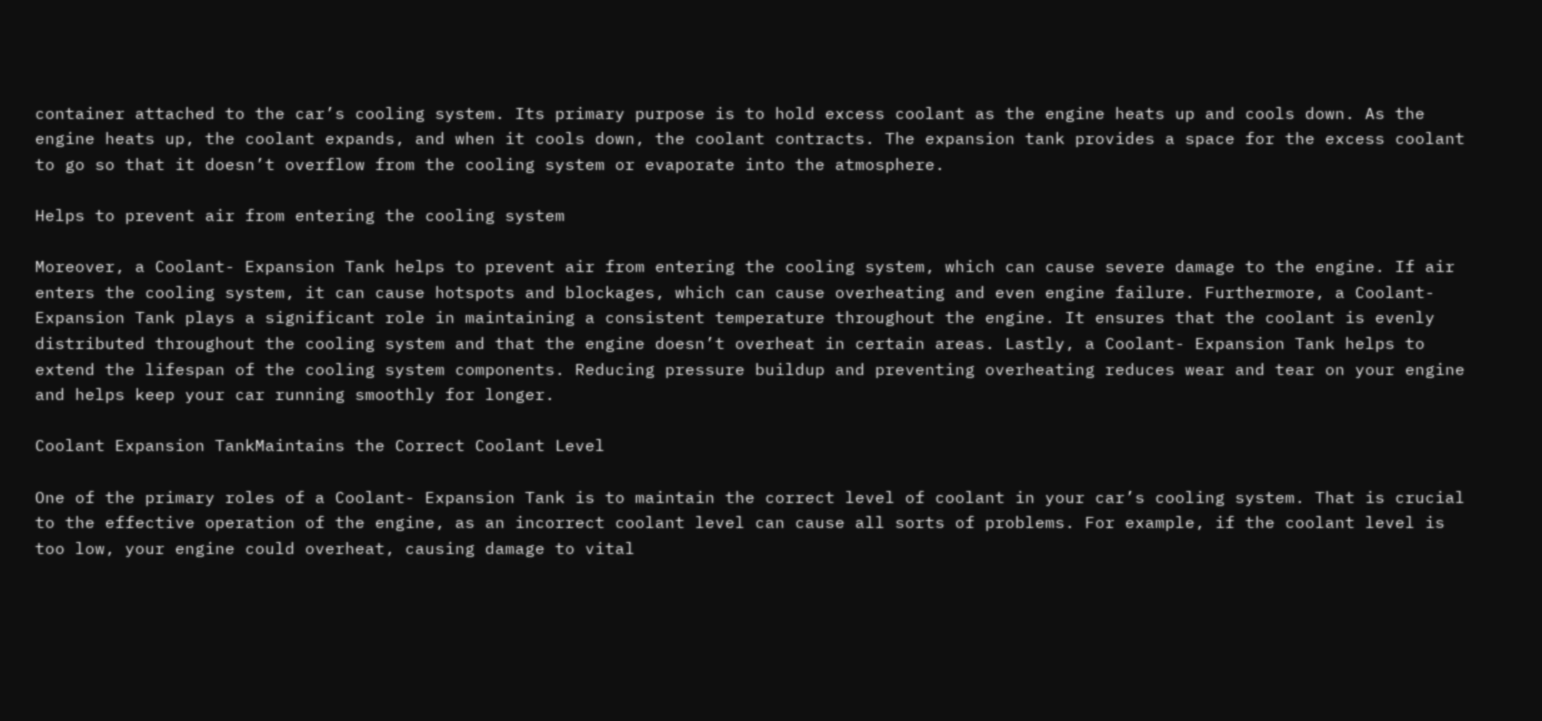container attached to the car’s cooling system. Its primary purpose is to hold excess coolant as the engine heats up and cools down. As the engine heats up, the coolant expands, and when it cools down, the coolant contracts. The expansion tank provides a space for the excess coolant to go so that it doesn’t overflow from the cooling system or evaporate into the atmosphere.

Helps to prevent air from entering the cooling system

Moreover, a Coolant- Expansion Tank helps to prevent air from entering the cooling system, which can cause severe damage to the engine. If air enters the cooling system, it can cause hotspots and blockages, which can cause overheating and even engine failure. Furthermore, a Coolant- Expansion Tank plays a significant role in maintaining a consistent temperature throughout the engine. It ensures that the coolant is evenly distributed throughout the cooling system and that the engine doesn’t overheat in certain areas. Lastly, a Coolant- Expansion Tank helps to extend the lifespan of the cooling system components. Reducing pressure buildup and preventing overheating reduces wear and tear on your engine and helps keep your car running smoothly for longer.

Coolant Expansion TankMaintains the Correct Coolant Level

One of the primary roles of a Coolant- Expansion Tank is to maintain the correct level of coolant in your car’s cooling system. That is crucial to the effective operation of the engine, as an incorrect coolant level can cause all sorts of problems. For example, if the coolant level is too low, your engine could overheat, causing damage to vital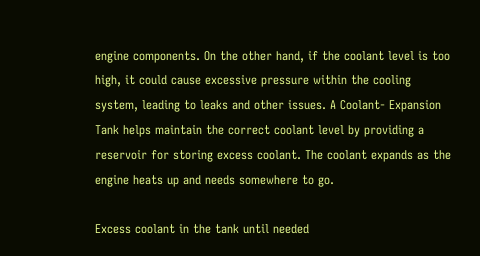engine components. On the other hand, if the coolant level is too high, it could cause excessive pressure within the cooling system, leading to leaks and other issues. A Coolant- Expansion Tank helps maintain the correct coolant level by providing a reservoir for storing excess coolant. The coolant expands as the engine heats up and needs somewhere to go.

Excess coolant in the tank until needed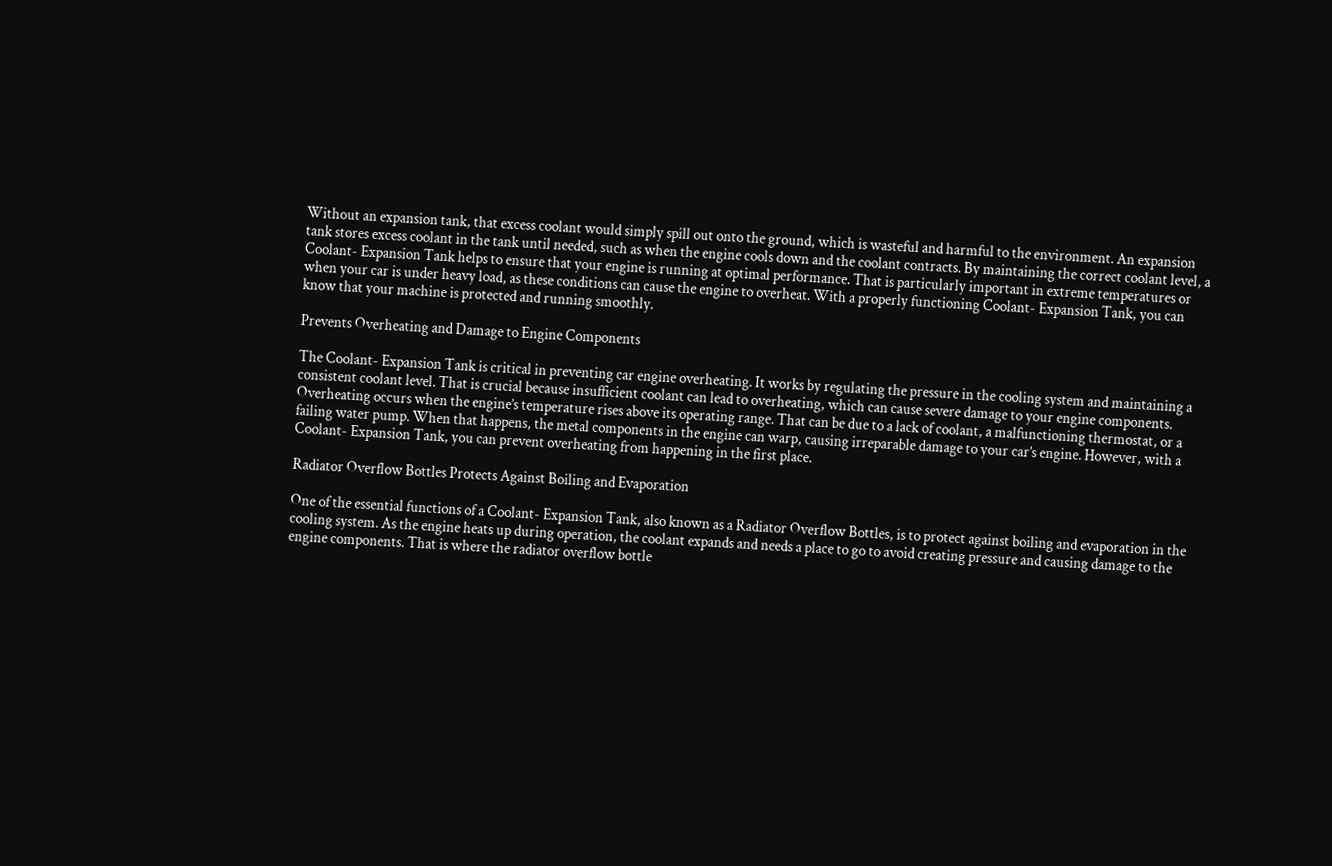Without an expansion tank, that excess coolant would simply spill out onto the ground, which is wasteful and harmful to the environment. An expansion tank stores excess coolant in the tank until needed, such as when the engine cools down and the coolant contracts. By maintaining the correct coolant level, a Coolant- Expansion Tank helps to ensure that your engine is running at optimal performance. That is particularly important in extreme temperatures or when your car is under heavy load, as these conditions can cause the engine to overheat. With a properly functioning Coolant- Expansion Tank, you can know that your machine is protected and running smoothly.

Prevents Overheating and Damage to Engine Components

The Coolant- Expansion Tank is critical in preventing car engine overheating. It works by regulating the pressure in the cooling system and maintaining a consistent coolant level. That is crucial because insufficient coolant can lead to overheating, which can cause severe damage to your engine components. Overheating occurs when the engine’s temperature rises above its operating range. That can be due to a lack of coolant, a malfunctioning thermostat, or a failing water pump. When that happens, the metal components in the engine can warp, causing irreparable damage to your car’s engine. However, with a Coolant- Expansion Tank, you can prevent overheating from happening in the first place.

Radiator Overflow Bottles Protects Against Boiling and Evaporation

One of the essential functions of a Coolant- Expansion Tank, also known as a Radiator Overflow Bottles, is to protect against boiling and evaporation in the cooling system. As the engine heats up during operation, the coolant expands and needs a place to go to avoid creating pressure and causing damage to the engine components. That is where the radiator overflow bottle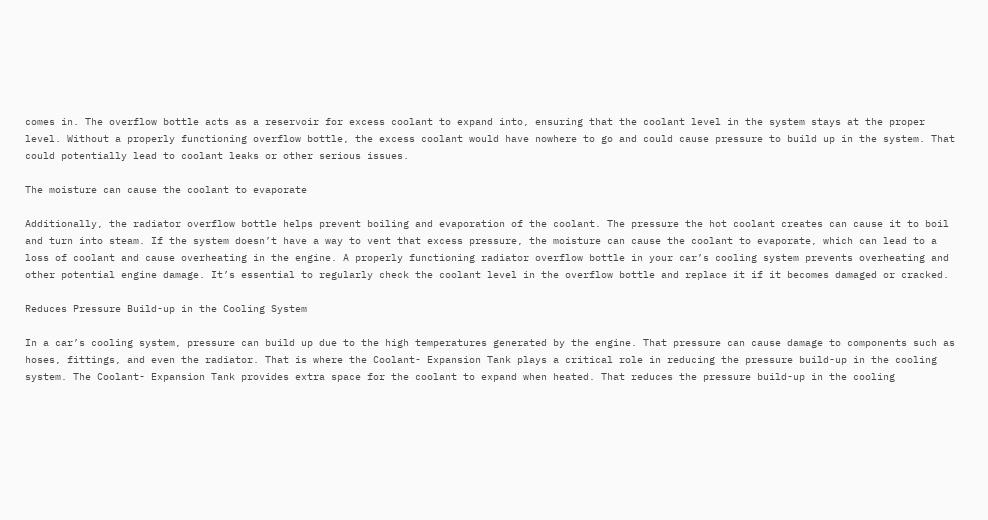comes in. The overflow bottle acts as a reservoir for excess coolant to expand into, ensuring that the coolant level in the system stays at the proper level. Without a properly functioning overflow bottle, the excess coolant would have nowhere to go and could cause pressure to build up in the system. That could potentially lead to coolant leaks or other serious issues.

The moisture can cause the coolant to evaporate

Additionally, the radiator overflow bottle helps prevent boiling and evaporation of the coolant. The pressure the hot coolant creates can cause it to boil and turn into steam. If the system doesn’t have a way to vent that excess pressure, the moisture can cause the coolant to evaporate, which can lead to a loss of coolant and cause overheating in the engine. A properly functioning radiator overflow bottle in your car’s cooling system prevents overheating and other potential engine damage. It’s essential to regularly check the coolant level in the overflow bottle and replace it if it becomes damaged or cracked.

Reduces Pressure Build-up in the Cooling System

In a car’s cooling system, pressure can build up due to the high temperatures generated by the engine. That pressure can cause damage to components such as hoses, fittings, and even the radiator. That is where the Coolant- Expansion Tank plays a critical role in reducing the pressure build-up in the cooling system. The Coolant- Expansion Tank provides extra space for the coolant to expand when heated. That reduces the pressure build-up in the cooling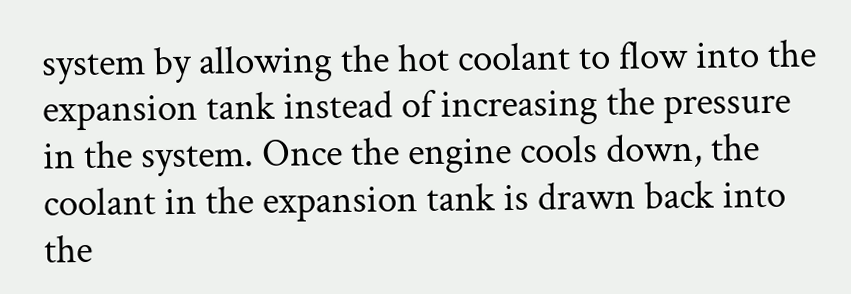system by allowing the hot coolant to flow into the expansion tank instead of increasing the pressure in the system. Once the engine cools down, the coolant in the expansion tank is drawn back into the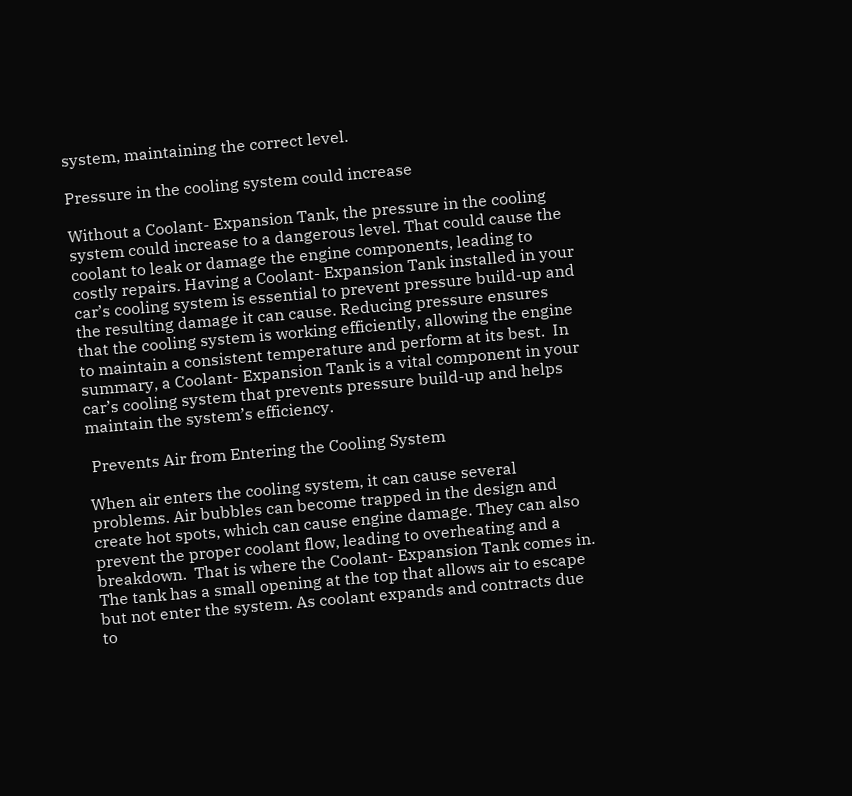system, maintaining the correct level.

Pressure in the cooling system could increase

Without a Coolant- Expansion Tank, the pressure in the cooling system could increase to a dangerous level. That could cause the coolant to leak or damage the engine components, leading to costly repairs. Having a Coolant- Expansion Tank installed in your car’s cooling system is essential to prevent pressure build-up and the resulting damage it can cause. Reducing pressure ensures that the cooling system is working efficiently, allowing the engine to maintain a consistent temperature and perform at its best.  In summary, a Coolant- Expansion Tank is a vital component in your car’s cooling system that prevents pressure build-up and helps maintain the system’s efficiency.

 Prevents Air from Entering the Cooling System

When air enters the cooling system, it can cause several problems. Air bubbles can become trapped in the design and create hot spots, which can cause engine damage. They can also prevent the proper coolant flow, leading to overheating and a breakdown.  That is where the Coolant- Expansion Tank comes in. The tank has a small opening at the top that allows air to escape but not enter the system. As coolant expands and contracts due to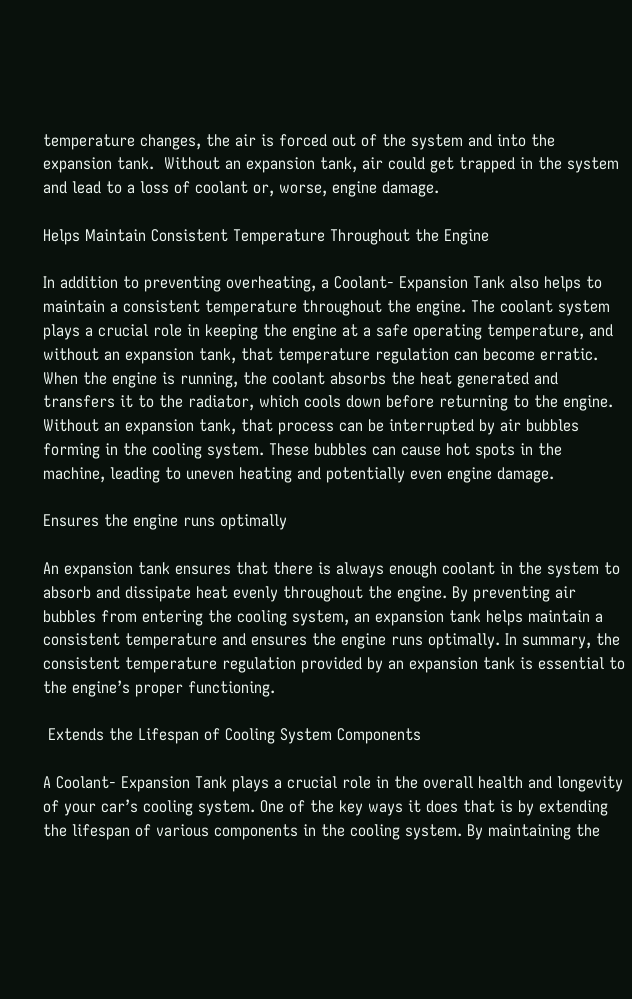temperature changes, the air is forced out of the system and into the expansion tank.  Without an expansion tank, air could get trapped in the system and lead to a loss of coolant or, worse, engine damage.

Helps Maintain Consistent Temperature Throughout the Engine

In addition to preventing overheating, a Coolant- Expansion Tank also helps to maintain a consistent temperature throughout the engine. The coolant system plays a crucial role in keeping the engine at a safe operating temperature, and without an expansion tank, that temperature regulation can become erratic. When the engine is running, the coolant absorbs the heat generated and transfers it to the radiator, which cools down before returning to the engine. Without an expansion tank, that process can be interrupted by air bubbles forming in the cooling system. These bubbles can cause hot spots in the machine, leading to uneven heating and potentially even engine damage.

Ensures the engine runs optimally

An expansion tank ensures that there is always enough coolant in the system to absorb and dissipate heat evenly throughout the engine. By preventing air bubbles from entering the cooling system, an expansion tank helps maintain a consistent temperature and ensures the engine runs optimally. In summary, the consistent temperature regulation provided by an expansion tank is essential to the engine’s proper functioning.

 Extends the Lifespan of Cooling System Components

A Coolant- Expansion Tank plays a crucial role in the overall health and longevity of your car’s cooling system. One of the key ways it does that is by extending the lifespan of various components in the cooling system. By maintaining the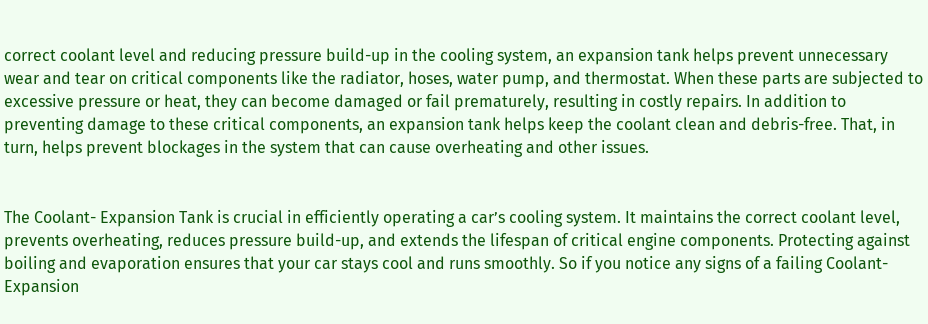correct coolant level and reducing pressure build-up in the cooling system, an expansion tank helps prevent unnecessary wear and tear on critical components like the radiator, hoses, water pump, and thermostat. When these parts are subjected to excessive pressure or heat, they can become damaged or fail prematurely, resulting in costly repairs. In addition to preventing damage to these critical components, an expansion tank helps keep the coolant clean and debris-free. That, in turn, helps prevent blockages in the system that can cause overheating and other issues.


The Coolant- Expansion Tank is crucial in efficiently operating a car’s cooling system. It maintains the correct coolant level, prevents overheating, reduces pressure build-up, and extends the lifespan of critical engine components. Protecting against boiling and evaporation ensures that your car stays cool and runs smoothly. So if you notice any signs of a failing Coolant- Expansion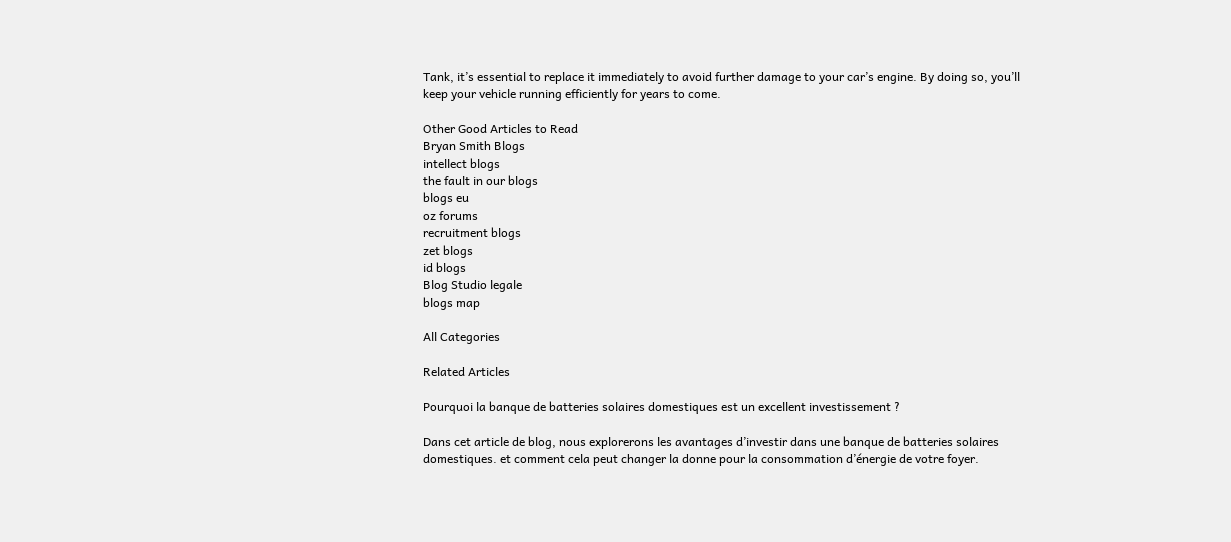Tank, it’s essential to replace it immediately to avoid further damage to your car’s engine. By doing so, you’ll keep your vehicle running efficiently for years to come.

Other Good Articles to Read
Bryan Smith Blogs
intellect blogs
the fault in our blogs
blogs eu
oz forums
recruitment blogs
zet blogs
id blogs
Blog Studio legale
blogs map

All Categories

Related Articles

Pourquoi la banque de batteries solaires domestiques est un excellent investissement ?

Dans cet article de blog, nous explorerons les avantages d’investir dans une banque de batteries solaires domestiques. et comment cela peut changer la donne pour la consommation d’énergie de votre foyer.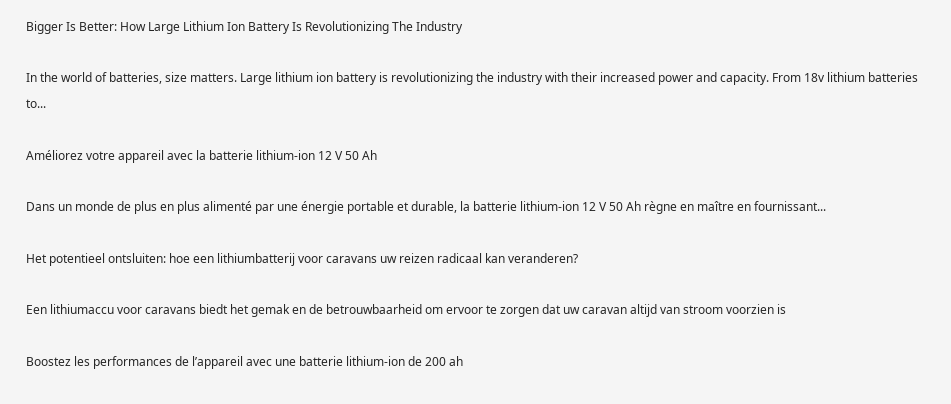Bigger Is Better: How Large Lithium Ion Battery Is Revolutionizing The Industry

In the world of batteries, size matters. Large lithium ion battery is revolutionizing the industry with their increased power and capacity. From 18v lithium batteries to...

Améliorez votre appareil avec la batterie lithium-ion 12 V 50 Ah

Dans un monde de plus en plus alimenté par une énergie portable et durable, la batterie lithium-ion 12 V 50 Ah règne en maître en fournissant...

Het potentieel ontsluiten: hoe een lithiumbatterij voor caravans uw reizen radicaal kan veranderen?

Een lithiumaccu voor caravans biedt het gemak en de betrouwbaarheid om ervoor te zorgen dat uw caravan altijd van stroom voorzien is

Boostez les performances de l’appareil avec une batterie lithium-ion de 200 ah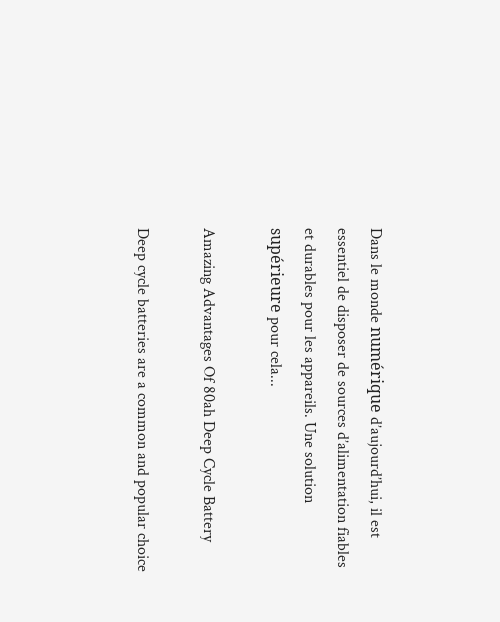Dans le monde numérique d’aujourd’hui, il est essentiel de disposer de sources d’alimentation fiables et durables pour les appareils. Une solution supérieure pour cela...

Amazing Advantages Of 80ah Deep Cycle Battery

Deep cycle batteries are a common and popular choice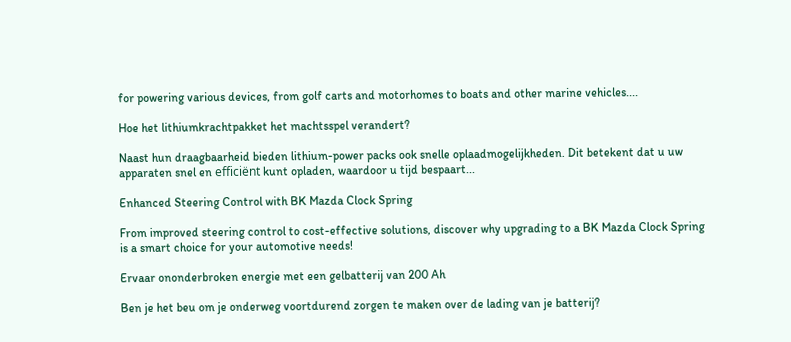for powering various devices, from golf carts and motorhomes to boats and other marine vehicles....

Hoe het lithiumkrachtpakket het machtsspel verandert?

Naast hun draagbaarheid bieden lithium-power packs ook snelle oplaadmogelijkheden. Dit betekent dat u uw apparaten snel en efficiënt kunt opladen, waardoor u tijd bespaart...

Enhanced Steering Control with BK Mazda Clock Spring

From improved steering control to cost-effective solutions, discover why upgrading to a BK Mazda Clock Spring is a smart choice for your automotive needs!

Ervaar ononderbroken energie met een gelbatterij van 200 Ah

Ben je het beu om je onderweg voortdurend zorgen te maken over de lading van je batterij?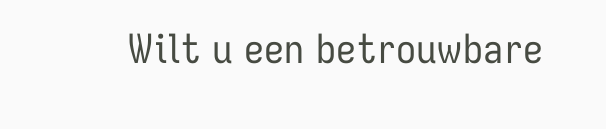Wilt u een betrouwbare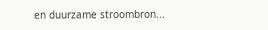en duurzame stroombron...